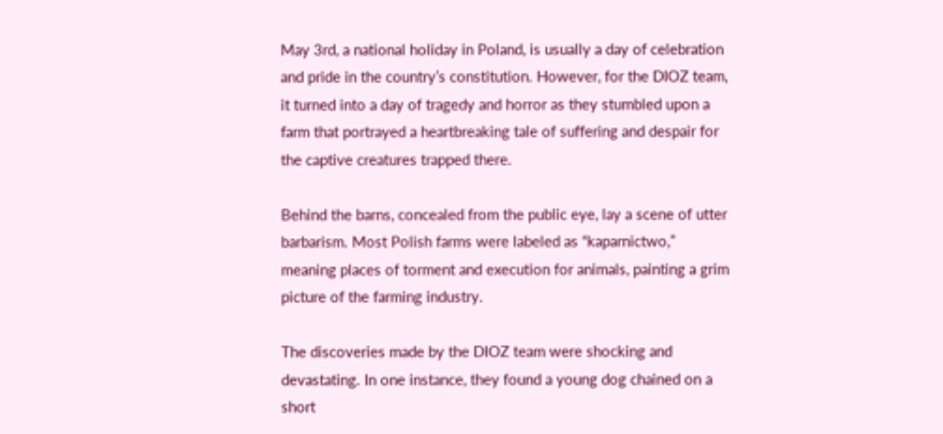May 3rd, a national holiday in Poland, is usually a day of celebration and pride in the country’s constitution. However, for the DIOZ team, it turned into a day of tragedy and horror as they stumbled upon a farm that portrayed a heartbreaking tale of suffering and despair for the captive creatures trapped there.

Behind the barns, concealed from the public eye, lay a scene of utter barbarism. Most Polish farms were labeled as “kaparnictwo,” meaning places of torment and execution for animals, painting a grim picture of the farming industry.

The discoveries made by the DIOZ team were shocking and devastating. In one instance, they found a young dog chained on a short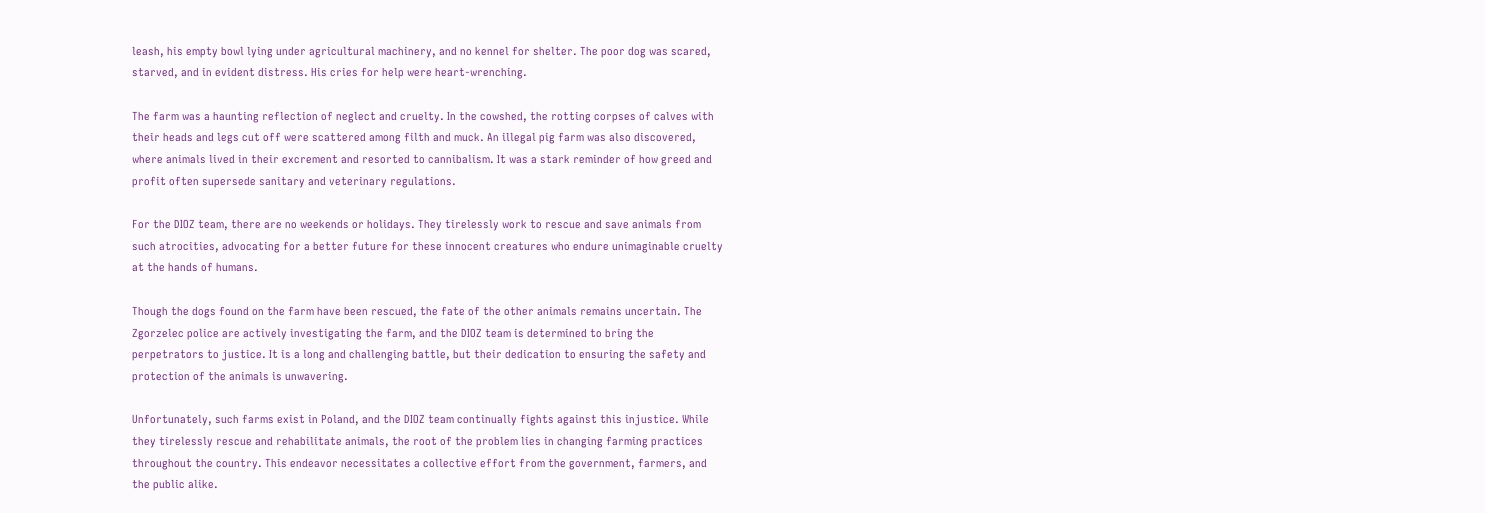leash, his empty bowl lying under agricultural machinery, and no kennel for shelter. The poor dog was scared, starved, and in evident distress. His cries for help were heart-wrenching.

The farm was a haunting reflection of neglect and cruelty. In the cowshed, the rotting corpses of calves with their heads and legs cut off were scattered among filth and muck. An illegal pig farm was also discovered, where animals lived in their excrement and resorted to cannibalism. It was a stark reminder of how greed and profit often supersede sanitary and veterinary regulations.

For the DIOZ team, there are no weekends or holidays. They tirelessly work to rescue and save animals from such atrocities, advocating for a better future for these innocent creatures who endure unimaginable cruelty at the hands of humans.

Though the dogs found on the farm have been rescued, the fate of the other animals remains uncertain. The Zgorzelec police are actively investigating the farm, and the DIOZ team is determined to bring the perpetrators to justice. It is a long and challenging battle, but their dedication to ensuring the safety and protection of the animals is unwavering.

Unfortunately, such farms exist in Poland, and the DIOZ team continually fights against this injustice. While they tirelessly rescue and rehabilitate animals, the root of the problem lies in changing farming practices throughout the country. This endeavor necessitates a collective effort from the government, farmers, and the public alike.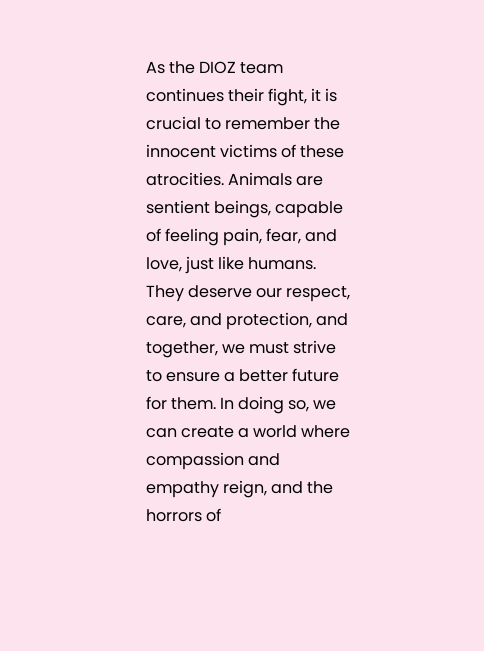As the DIOZ team continues their fight, it is crucial to remember the innocent victims of these atrocities. Animals are sentient beings, capable of feeling pain, fear, and love, just like humans. They deserve our respect, care, and protection, and together, we must strive to ensure a better future for them. In doing so, we can create a world where compassion and empathy reign, and the horrors of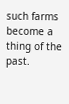such farms become a thing of the past.